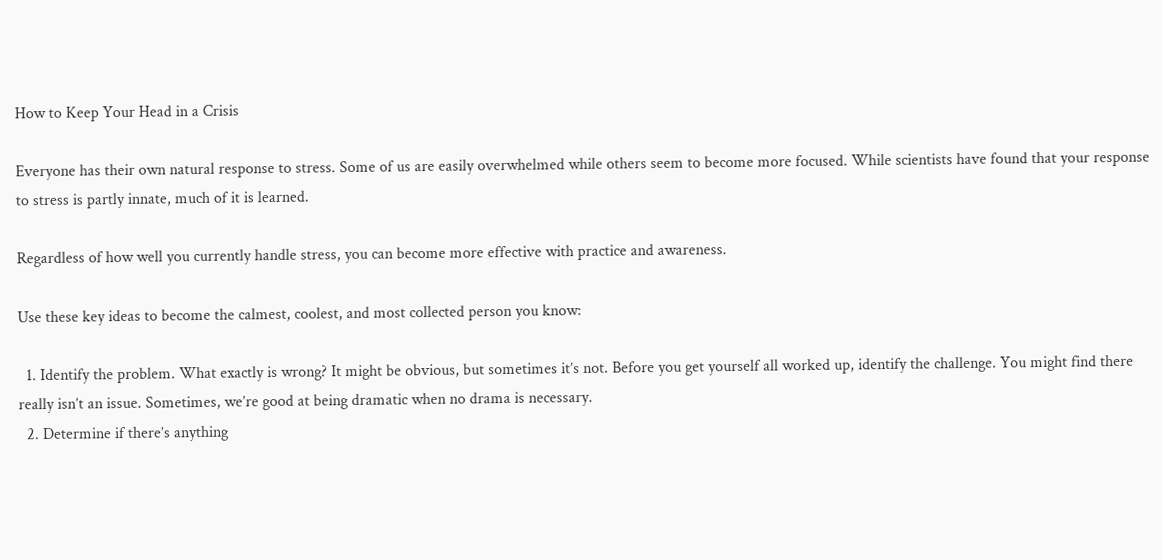How to Keep Your Head in a Crisis

Everyone has their own natural response to stress. Some of us are easily overwhelmed while others seem to become more focused. While scientists have found that your response to stress is partly innate, much of it is learned.

Regardless of how well you currently handle stress, you can become more effective with practice and awareness.

Use these key ideas to become the calmest, coolest, and most collected person you know:

  1. Identify the problem. What exactly is wrong? It might be obvious, but sometimes it’s not. Before you get yourself all worked up, identify the challenge. You might find there really isn’t an issue. Sometimes, we’re good at being dramatic when no drama is necessary.
  2. Determine if there’s anything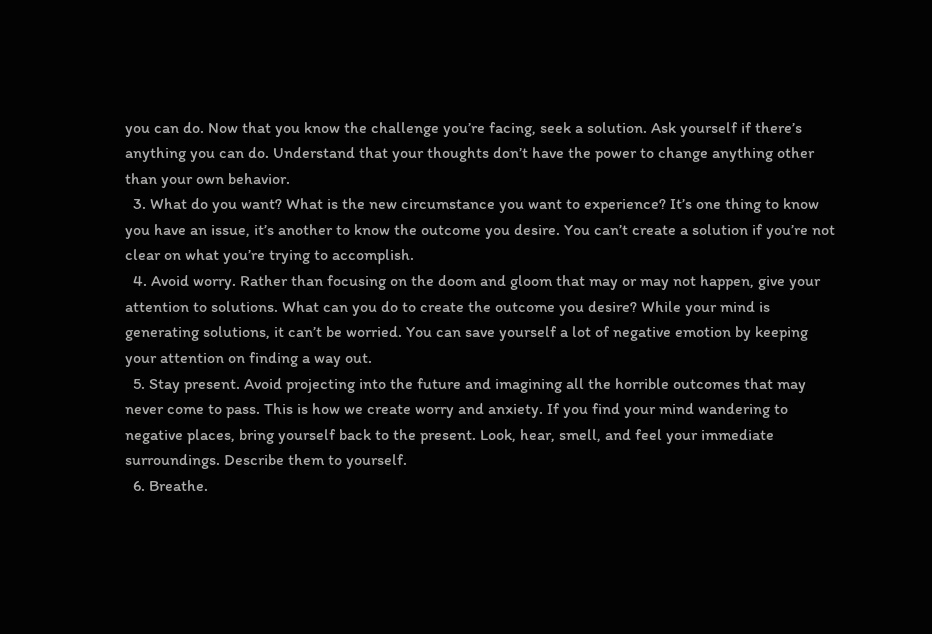you can do. Now that you know the challenge you’re facing, seek a solution. Ask yourself if there’s anything you can do. Understand that your thoughts don’t have the power to change anything other than your own behavior.
  3. What do you want? What is the new circumstance you want to experience? It’s one thing to know you have an issue, it’s another to know the outcome you desire. You can’t create a solution if you’re not clear on what you’re trying to accomplish.
  4. Avoid worry. Rather than focusing on the doom and gloom that may or may not happen, give your attention to solutions. What can you do to create the outcome you desire? While your mind is generating solutions, it can’t be worried. You can save yourself a lot of negative emotion by keeping your attention on finding a way out.
  5. Stay present. Avoid projecting into the future and imagining all the horrible outcomes that may never come to pass. This is how we create worry and anxiety. If you find your mind wandering to negative places, bring yourself back to the present. Look, hear, smell, and feel your immediate surroundings. Describe them to yourself.
  6. Breathe.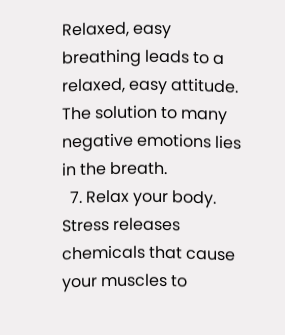Relaxed, easy breathing leads to a relaxed, easy attitude. The solution to many negative emotions lies in the breath.
  7. Relax your body. Stress releases chemicals that cause your muscles to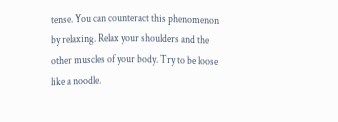tense. You can counteract this phenomenon by relaxing. Relax your shoulders and the other muscles of your body. Try to be loose like a noodle.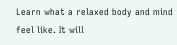Learn what a relaxed body and mind feel like. It will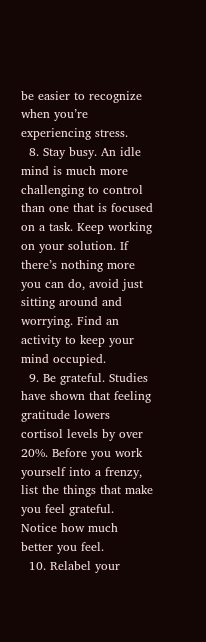be easier to recognize when you’re experiencing stress.
  8. Stay busy. An idle mind is much more challenging to control than one that is focused on a task. Keep working on your solution. If there’s nothing more you can do, avoid just sitting around and worrying. Find an activity to keep your mind occupied.
  9. Be grateful. Studies have shown that feeling gratitude lowers cortisol levels by over 20%. Before you work yourself into a frenzy, list the things that make you feel grateful. Notice how much better you feel.
  10. Relabel your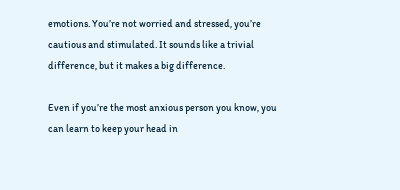emotions. You’re not worried and stressed, you’re cautious and stimulated. It sounds like a trivial difference, but it makes a big difference.

Even if you’re the most anxious person you know, you can learn to keep your head in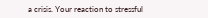a crisis. Your reaction to stressful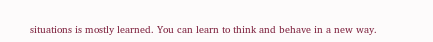situations is mostly learned. You can learn to think and behave in a new way.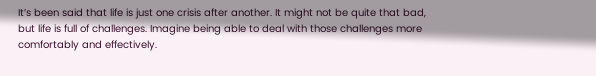It’s been said that life is just one crisis after another. It might not be quite that bad, but life is full of challenges. Imagine being able to deal with those challenges more comfortably and effectively.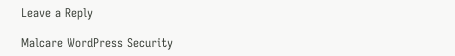Leave a Reply

Malcare WordPress Security